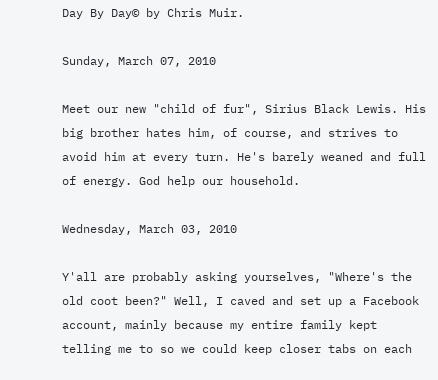Day By Day© by Chris Muir.

Sunday, March 07, 2010

Meet our new "child of fur", Sirius Black Lewis. His big brother hates him, of course, and strives to avoid him at every turn. He's barely weaned and full of energy. God help our household.

Wednesday, March 03, 2010

Y'all are probably asking yourselves, "Where's the old coot been?" Well, I caved and set up a Facebook account, mainly because my entire family kept telling me to so we could keep closer tabs on each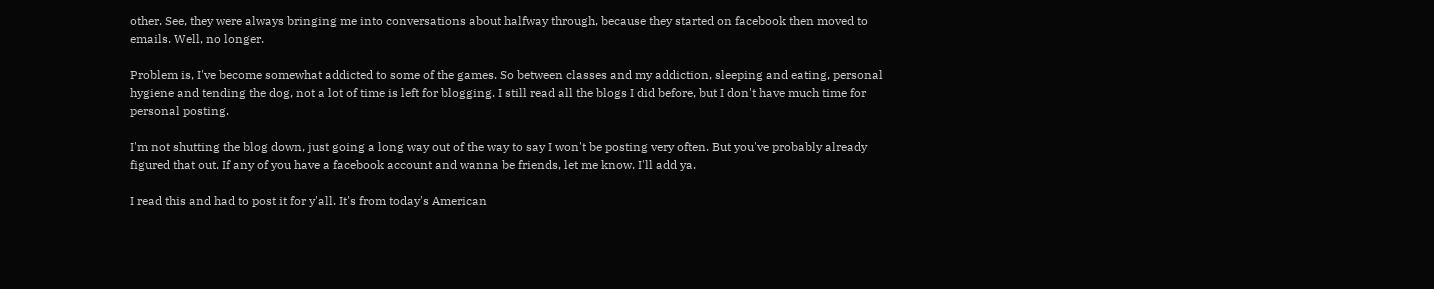other. See, they were always bringing me into conversations about halfway through, because they started on facebook then moved to emails. Well, no longer.

Problem is, I've become somewhat addicted to some of the games. So between classes and my addiction, sleeping and eating, personal hygiene and tending the dog, not a lot of time is left for blogging. I still read all the blogs I did before, but I don't have much time for personal posting.

I'm not shutting the blog down, just going a long way out of the way to say I won't be posting very often. But you've probably already figured that out. If any of you have a facebook account and wanna be friends, let me know. I'll add ya.

I read this and had to post it for y'all. It's from today's American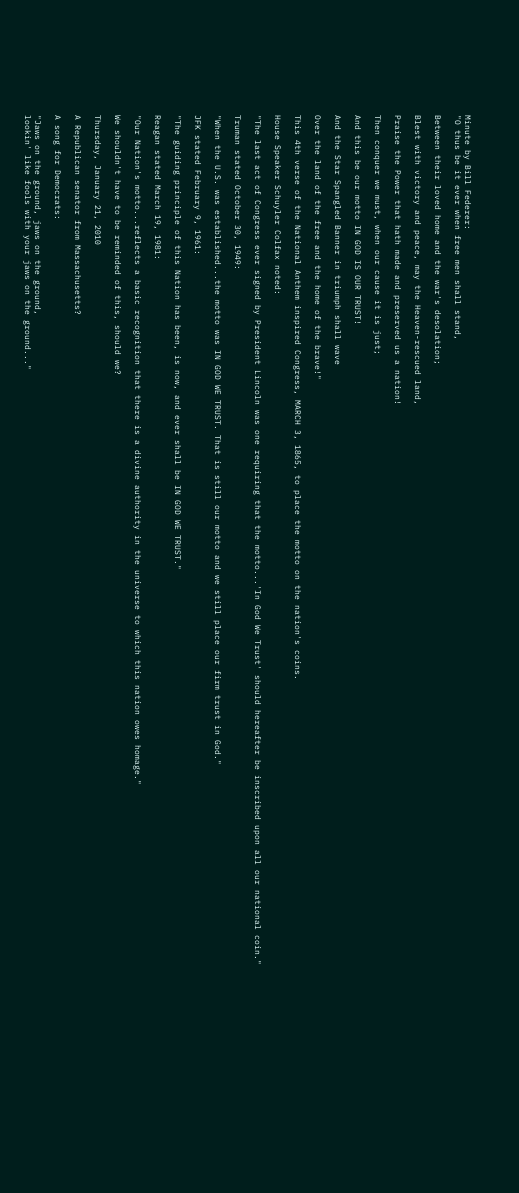Minute by Bill Federer:
"O thus be it ever when free men shall stand,

Between their loved home and the war's desolation;

Blest with victory and peace, may the Heaven-rescued land,

Praise the Power that hath made and preserved us a nation!

Then conquer we must, when our cause it is just;

And this be our motto IN GOD IS OUR TRUST!

And the Star Spangled Banner in triumph shall wave

Over the land of the free and the home of the brave!"

This 4th verse of the National Anthem inspired Congress, MARCH 3, 1865, to place the motto on the nation's coins.

House Speaker Schuyler Colfax noted:

"The last act of Congress ever signed by President Lincoln was one requiring that the motto...'In God We Trust' should hereafter be inscribed upon all our national coin."

Truman stated October 30, 1949:

"When the U.S. was established...the motto was IN GOD WE TRUST. That is still our motto and we still place our firm trust in God."

JFK stated February 9, 1961:

"The guiding principle of this Nation has been, is now, and ever shall be IN GOD WE TRUST."

Reagan stated March 19, 1981:

"Our Nation's motto...reflects a basic recognition that there is a divine authority in the universe to which this nation owes homage."

We shouldn't have to be reminded of this, should we?

Thursday, January 21, 2010

A Republican senator from Massachusetts?

A song for Democrats:

"Jaws on the ground, jaws on the ground,
lookin' like fools with your jaws on the ground..."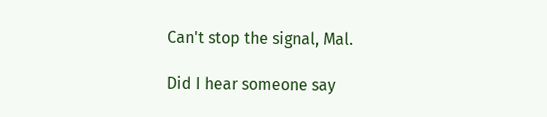Can't stop the signal, Mal.

Did I hear someone say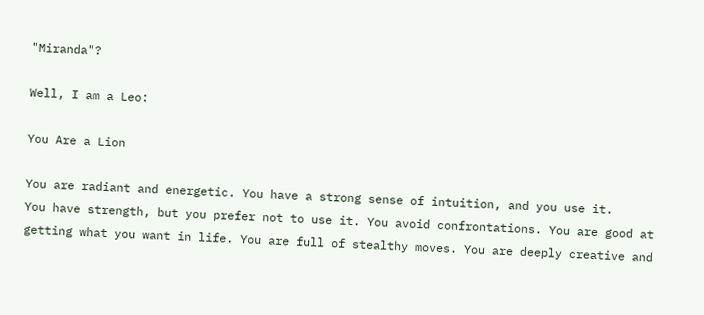"Miranda"?

Well, I am a Leo:

You Are a Lion

You are radiant and energetic. You have a strong sense of intuition, and you use it.
You have strength, but you prefer not to use it. You avoid confrontations. You are good at getting what you want in life. You are full of stealthy moves. You are deeply creative and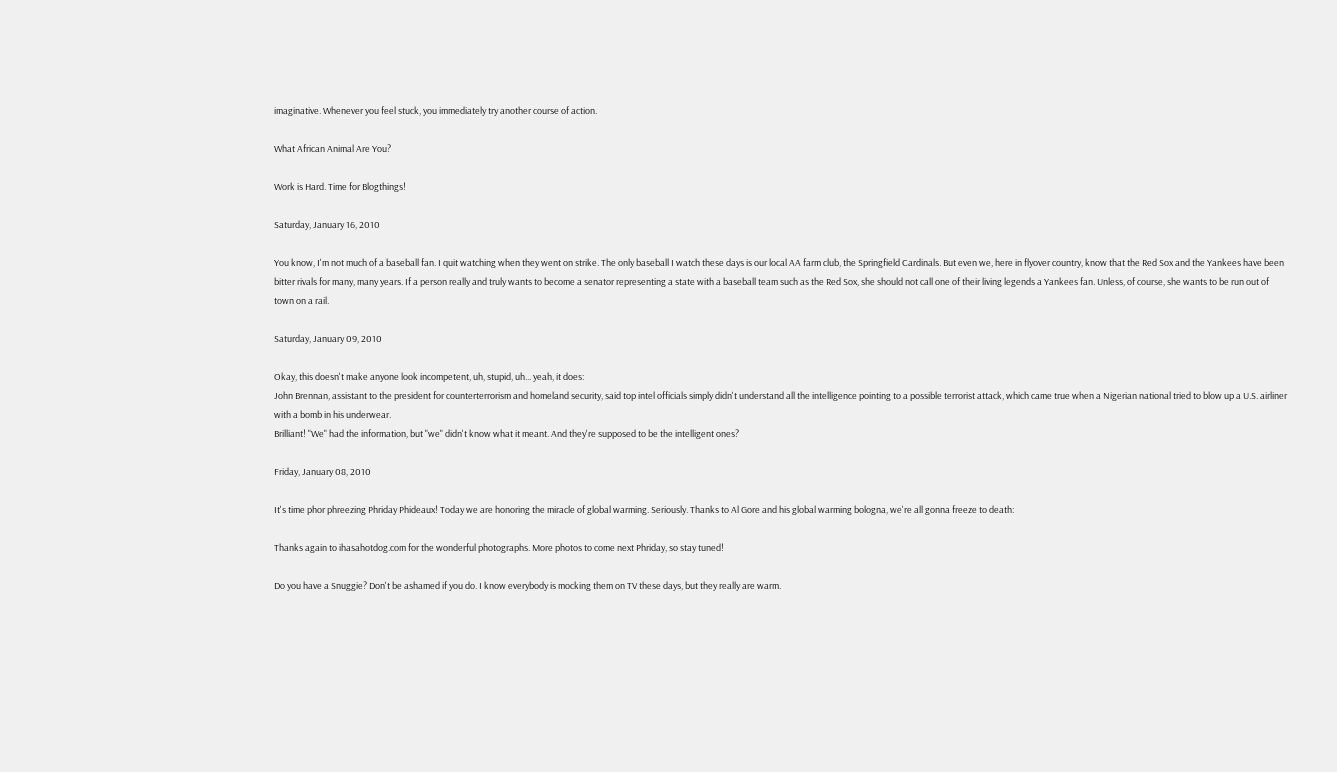imaginative. Whenever you feel stuck, you immediately try another course of action.

What African Animal Are You?

Work is Hard. Time for Blogthings!

Saturday, January 16, 2010

You know, I'm not much of a baseball fan. I quit watching when they went on strike. The only baseball I watch these days is our local AA farm club, the Springfield Cardinals. But even we, here in flyover country, know that the Red Sox and the Yankees have been bitter rivals for many, many years. If a person really and truly wants to become a senator representing a state with a baseball team such as the Red Sox, she should not call one of their living legends a Yankees fan. Unless, of course, she wants to be run out of town on a rail.

Saturday, January 09, 2010

Okay, this doesn't make anyone look incompetent, uh, stupid, uh... yeah, it does:
John Brennan, assistant to the president for counterterrorism and homeland security, said top intel officials simply didn't understand all the intelligence pointing to a possible terrorist attack, which came true when a Nigerian national tried to blow up a U.S. airliner with a bomb in his underwear.
Brilliant! "We" had the information, but "we" didn't know what it meant. And they're supposed to be the intelligent ones?

Friday, January 08, 2010

It's time phor phreezing Phriday Phideaux! Today we are honoring the miracle of global warming. Seriously. Thanks to Al Gore and his global warming bologna, we're all gonna freeze to death:

Thanks again to ihasahotdog.com for the wonderful photographs. More photos to come next Phriday, so stay tuned!

Do you have a Snuggie? Don't be ashamed if you do. I know everybody is mocking them on TV these days, but they really are warm.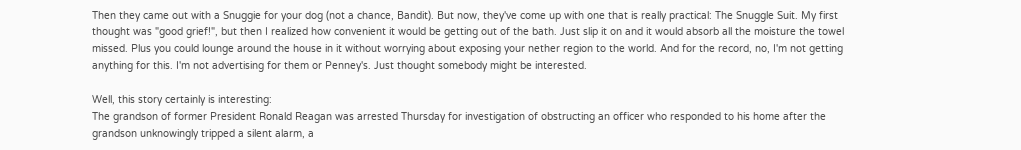Then they came out with a Snuggie for your dog (not a chance, Bandit). But now, they've come up with one that is really practical: The Snuggle Suit. My first thought was "good grief!", but then I realized how convenient it would be getting out of the bath. Just slip it on and it would absorb all the moisture the towel missed. Plus you could lounge around the house in it without worrying about exposing your nether region to the world. And for the record, no, I'm not getting anything for this. I'm not advertising for them or Penney's. Just thought somebody might be interested.

Well, this story certainly is interesting:
The grandson of former President Ronald Reagan was arrested Thursday for investigation of obstructing an officer who responded to his home after the grandson unknowingly tripped a silent alarm, a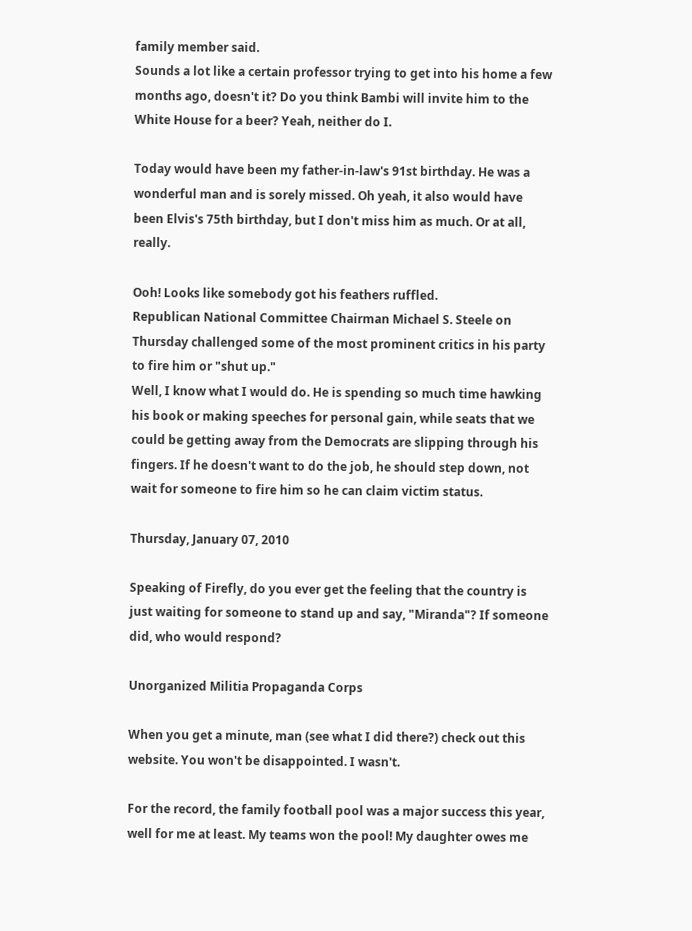family member said.
Sounds a lot like a certain professor trying to get into his home a few months ago, doesn't it? Do you think Bambi will invite him to the White House for a beer? Yeah, neither do I.

Today would have been my father-in-law's 91st birthday. He was a wonderful man and is sorely missed. Oh yeah, it also would have been Elvis's 75th birthday, but I don't miss him as much. Or at all, really.

Ooh! Looks like somebody got his feathers ruffled.
Republican National Committee Chairman Michael S. Steele on Thursday challenged some of the most prominent critics in his party to fire him or "shut up."
Well, I know what I would do. He is spending so much time hawking his book or making speeches for personal gain, while seats that we could be getting away from the Democrats are slipping through his fingers. If he doesn't want to do the job, he should step down, not wait for someone to fire him so he can claim victim status.

Thursday, January 07, 2010

Speaking of Firefly, do you ever get the feeling that the country is just waiting for someone to stand up and say, "Miranda"? If someone did, who would respond?

Unorganized Militia Propaganda Corps

When you get a minute, man (see what I did there?) check out this website. You won't be disappointed. I wasn't.

For the record, the family football pool was a major success this year, well for me at least. My teams won the pool! My daughter owes me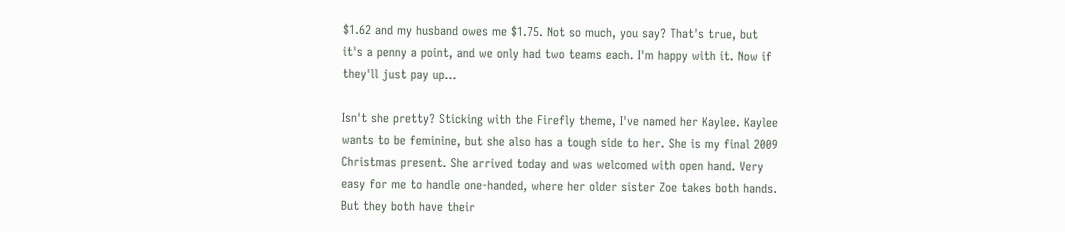$1.62 and my husband owes me $1.75. Not so much, you say? That's true, but it's a penny a point, and we only had two teams each. I'm happy with it. Now if they'll just pay up...

Isn't she pretty? Sticking with the Firefly theme, I've named her Kaylee. Kaylee wants to be feminine, but she also has a tough side to her. She is my final 2009 Christmas present. She arrived today and was welcomed with open hand. Very easy for me to handle one-handed, where her older sister Zoe takes both hands. But they both have their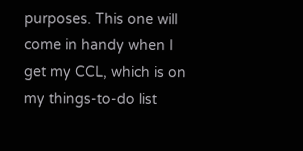purposes. This one will come in handy when I get my CCL, which is on my things-to-do list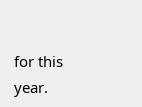for this year.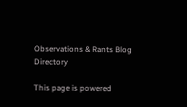Observations & Rants Blog Directory

This page is powered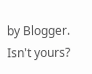by Blogger. Isn't yours?